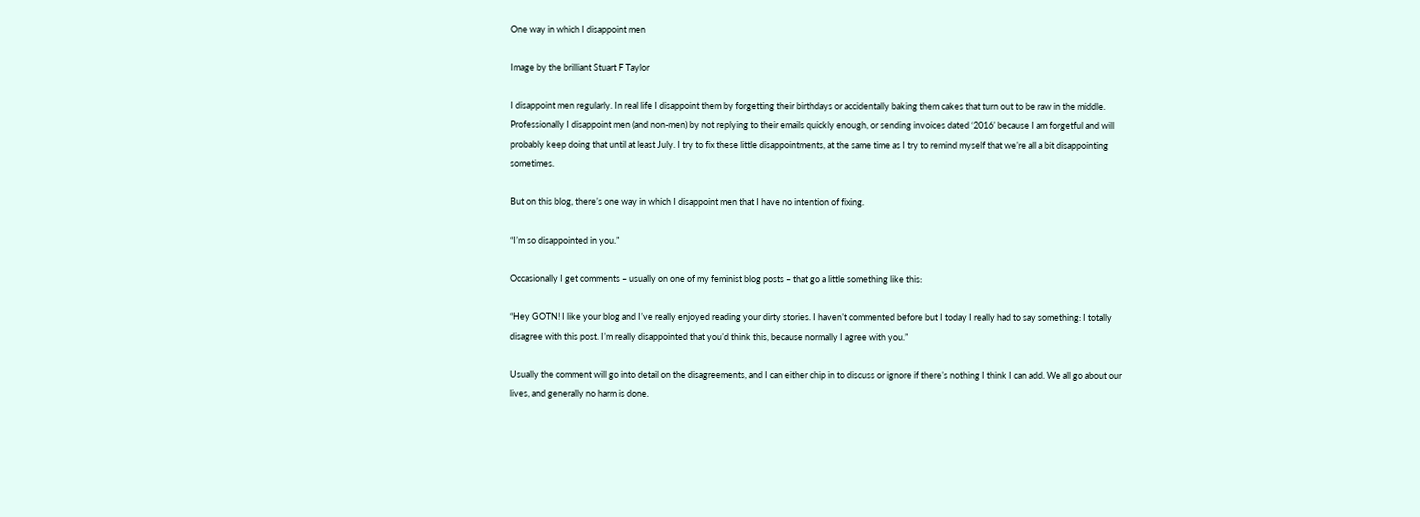One way in which I disappoint men

Image by the brilliant Stuart F Taylor

I disappoint men regularly. In real life I disappoint them by forgetting their birthdays or accidentally baking them cakes that turn out to be raw in the middle. Professionally I disappoint men (and non-men) by not replying to their emails quickly enough, or sending invoices dated ‘2016’ because I am forgetful and will probably keep doing that until at least July. I try to fix these little disappointments, at the same time as I try to remind myself that we’re all a bit disappointing sometimes.

But on this blog, there’s one way in which I disappoint men that I have no intention of fixing.

“I’m so disappointed in you.”

Occasionally I get comments – usually on one of my feminist blog posts – that go a little something like this:

“Hey GOTN! I like your blog and I’ve really enjoyed reading your dirty stories. I haven’t commented before but I today I really had to say something: I totally disagree with this post. I’m really disappointed that you’d think this, because normally I agree with you.”

Usually the comment will go into detail on the disagreements, and I can either chip in to discuss or ignore if there’s nothing I think I can add. We all go about our lives, and generally no harm is done.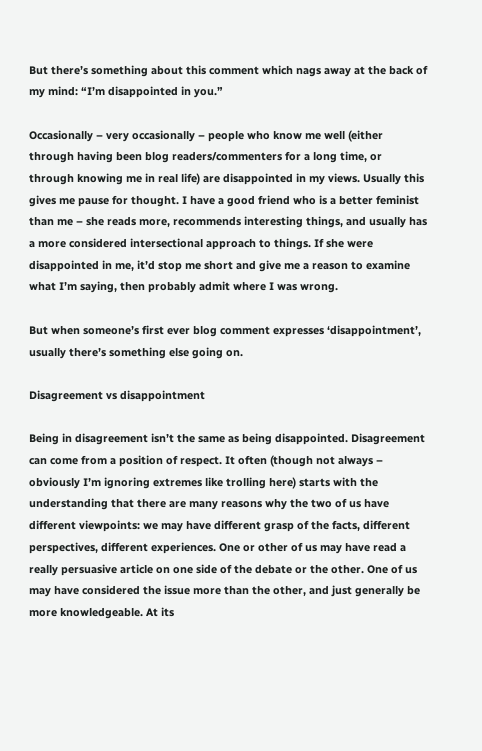But there’s something about this comment which nags away at the back of my mind: “I’m disappointed in you.”

Occasionally – very occasionally – people who know me well (either through having been blog readers/commenters for a long time, or through knowing me in real life) are disappointed in my views. Usually this gives me pause for thought. I have a good friend who is a better feminist than me – she reads more, recommends interesting things, and usually has a more considered intersectional approach to things. If she were disappointed in me, it’d stop me short and give me a reason to examine what I’m saying, then probably admit where I was wrong.

But when someone’s first ever blog comment expresses ‘disappointment’, usually there’s something else going on.

Disagreement vs disappointment

Being in disagreement isn’t the same as being disappointed. Disagreement can come from a position of respect. It often (though not always – obviously I’m ignoring extremes like trolling here) starts with the understanding that there are many reasons why the two of us have different viewpoints: we may have different grasp of the facts, different perspectives, different experiences. One or other of us may have read a really persuasive article on one side of the debate or the other. One of us may have considered the issue more than the other, and just generally be more knowledgeable. At its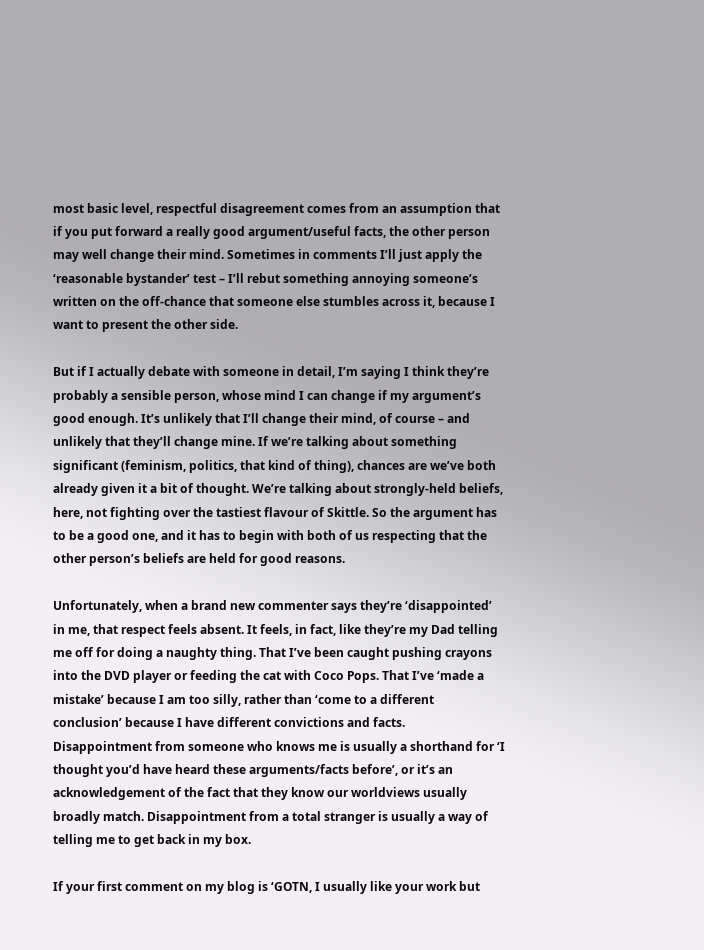most basic level, respectful disagreement comes from an assumption that if you put forward a really good argument/useful facts, the other person may well change their mind. Sometimes in comments I’ll just apply the ‘reasonable bystander’ test – I’ll rebut something annoying someone’s written on the off-chance that someone else stumbles across it, because I want to present the other side.

But if I actually debate with someone in detail, I’m saying I think they’re probably a sensible person, whose mind I can change if my argument’s good enough. It’s unlikely that I’ll change their mind, of course – and unlikely that they’ll change mine. If we’re talking about something significant (feminism, politics, that kind of thing), chances are we’ve both already given it a bit of thought. We’re talking about strongly-held beliefs, here, not fighting over the tastiest flavour of Skittle. So the argument has to be a good one, and it has to begin with both of us respecting that the other person’s beliefs are held for good reasons.

Unfortunately, when a brand new commenter says they’re ‘disappointed’ in me, that respect feels absent. It feels, in fact, like they’re my Dad telling me off for doing a naughty thing. That I’ve been caught pushing crayons into the DVD player or feeding the cat with Coco Pops. That I’ve ‘made a mistake’ because I am too silly, rather than ‘come to a different conclusion’ because I have different convictions and facts. Disappointment from someone who knows me is usually a shorthand for ‘I thought you’d have heard these arguments/facts before’, or it’s an acknowledgement of the fact that they know our worldviews usually broadly match. Disappointment from a total stranger is usually a way of telling me to get back in my box.

If your first comment on my blog is ‘GOTN, I usually like your work but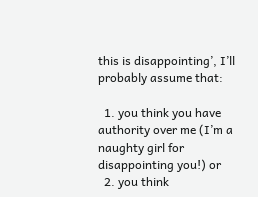this is disappointing’, I’ll probably assume that:

  1. you think you have authority over me (I’m a naughty girl for disappointing you!) or
  2. you think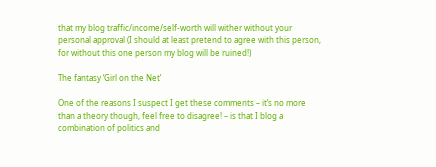that my blog traffic/income/self-worth will wither without your personal approval (I should at least pretend to agree with this person, for without this one person my blog will be ruined!)

The fantasy ‘Girl on the Net’

One of the reasons I suspect I get these comments – it’s no more than a theory though, feel free to disagree! – is that I blog a combination of politics and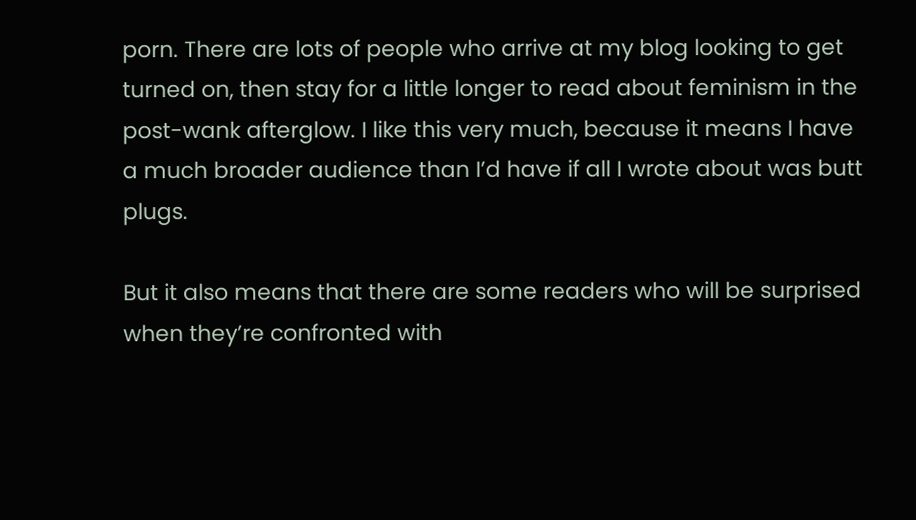porn. There are lots of people who arrive at my blog looking to get turned on, then stay for a little longer to read about feminism in the post-wank afterglow. I like this very much, because it means I have a much broader audience than I’d have if all I wrote about was butt plugs.

But it also means that there are some readers who will be surprised when they’re confronted with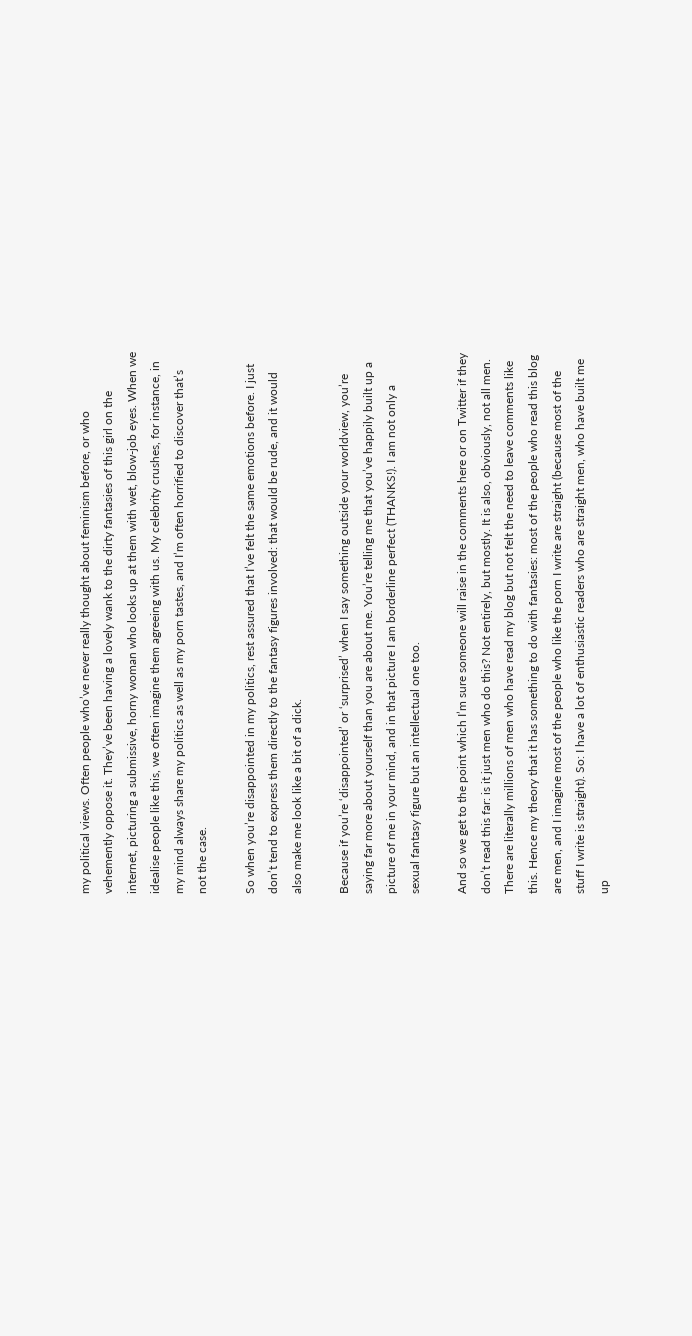my political views. Often people who’ve never really thought about feminism before, or who vehemently oppose it. They’ve been having a lovely wank to the dirty fantasies of this girl on the internet, picturing a submissive, horny woman who looks up at them with wet, blow-job eyes. When we idealise people like this, we often imagine them agreeing with us. My celebrity crushes, for instance, in my mind always share my politics as well as my porn tastes, and I’m often horrified to discover that’s not the case.

So when you’re disappointed in my politics, rest assured that I’ve felt the same emotions before. I just don’t tend to express them directly to the fantasy figures involved: that would be rude, and it would also make me look like a bit of a dick.

Because if you’re ‘disappointed’ or ‘surprised’ when I say something outside your worldview, you’re saying far more about yourself than you are about me. You’re telling me that you’ve happily built up a picture of me in your mind, and in that picture I am borderline perfect (THANKS!). I am not only a sexual fantasy figure but an intellectual one too.

And so we get to the point which I’m sure someone will raise in the comments here or on Twitter if they don’t read this far: is it just men who do this? Not entirely, but mostly. It is also, obviously, not all men. There are literally millions of men who have read my blog but not felt the need to leave comments like this. Hence my theory that it has something to do with fantasies: most of the people who read this blog are men, and I imagine most of the people who like the porn I write are straight (because most of the stuff I write is straight). So: I have a lot of enthusiastic readers who are straight men, who have built me up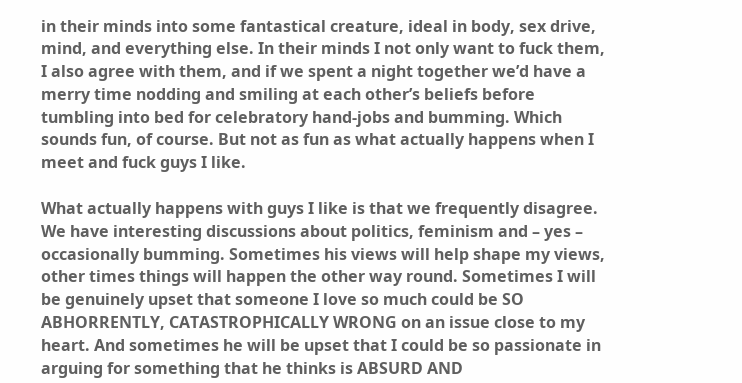in their minds into some fantastical creature, ideal in body, sex drive, mind, and everything else. In their minds I not only want to fuck them, I also agree with them, and if we spent a night together we’d have a merry time nodding and smiling at each other’s beliefs before tumbling into bed for celebratory hand-jobs and bumming. Which sounds fun, of course. But not as fun as what actually happens when I meet and fuck guys I like.

What actually happens with guys I like is that we frequently disagree. We have interesting discussions about politics, feminism and – yes – occasionally bumming. Sometimes his views will help shape my views, other times things will happen the other way round. Sometimes I will be genuinely upset that someone I love so much could be SO ABHORRENTLY, CATASTROPHICALLY WRONG on an issue close to my heart. And sometimes he will be upset that I could be so passionate in arguing for something that he thinks is ABSURD AND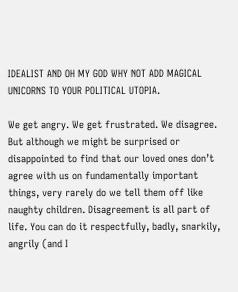IDEALIST AND OH MY GOD WHY NOT ADD MAGICAL UNICORNS TO YOUR POLITICAL UTOPIA.

We get angry. We get frustrated. We disagree. But although we might be surprised or disappointed to find that our loved ones don’t agree with us on fundamentally important things, very rarely do we tell them off like naughty children. Disagreement is all part of life. You can do it respectfully, badly, snarkily, angrily (and I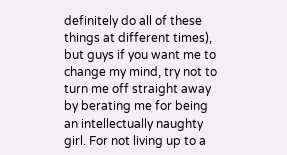definitely do all of these things at different times), but guys if you want me to change my mind, try not to turn me off straight away by berating me for being an intellectually naughty girl. For not living up to a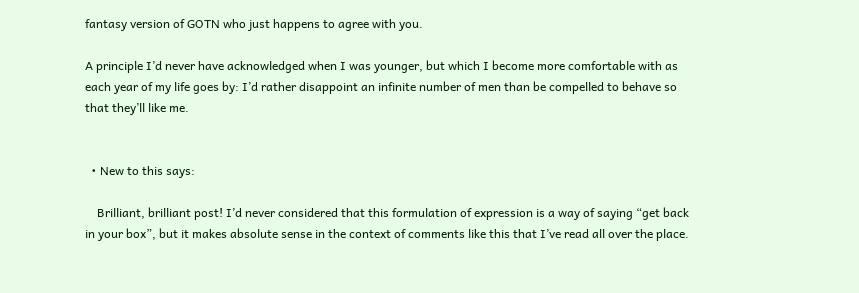fantasy version of GOTN who just happens to agree with you.

A principle I’d never have acknowledged when I was younger, but which I become more comfortable with as each year of my life goes by: I’d rather disappoint an infinite number of men than be compelled to behave so that they’ll like me.


  • New to this says:

    Brilliant, brilliant post! I’d never considered that this formulation of expression is a way of saying “get back in your box”, but it makes absolute sense in the context of comments like this that I’ve read all over the place.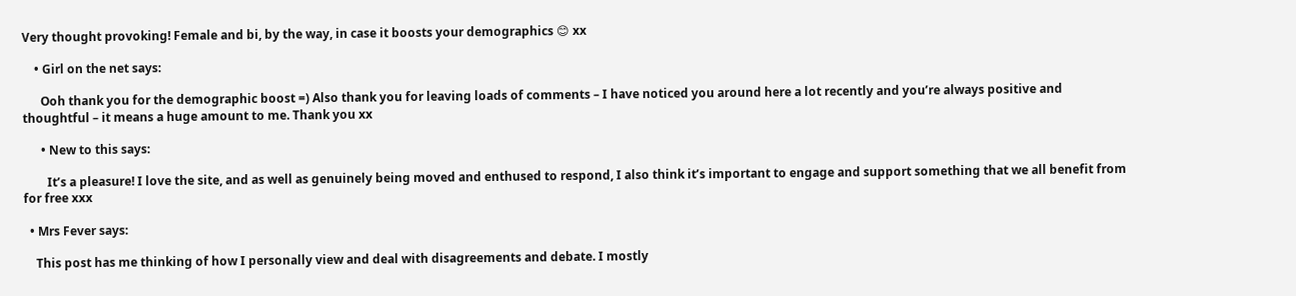Very thought provoking! Female and bi, by the way, in case it boosts your demographics 😊 xx

    • Girl on the net says:

      Ooh thank you for the demographic boost =) Also thank you for leaving loads of comments – I have noticed you around here a lot recently and you’re always positive and thoughtful – it means a huge amount to me. Thank you xx

      • New to this says:

        It’s a pleasure! I love the site, and as well as genuinely being moved and enthused to respond, I also think it’s important to engage and support something that we all benefit from for free xxx

  • Mrs Fever says:

    This post has me thinking of how I personally view and deal with disagreements and debate. I mostly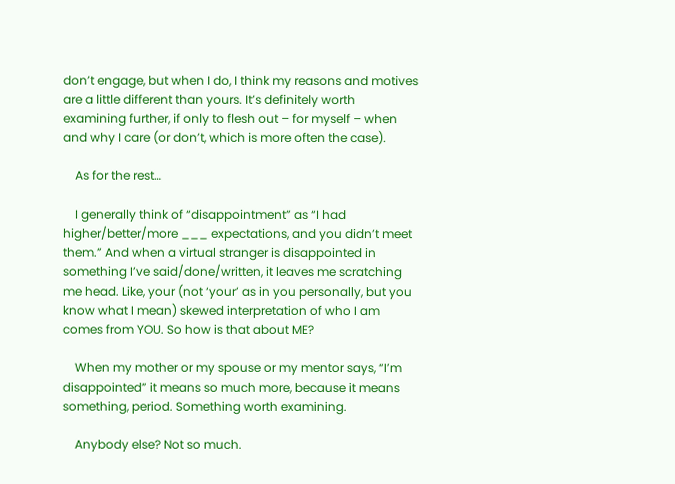don’t engage, but when I do, I think my reasons and motives are a little different than yours. It’s definitely worth examining further, if only to flesh out – for myself – when and why I care (or don’t, which is more often the case).

    As for the rest…

    I generally think of “disappointment” as “I had higher/better/more ___ expectations, and you didn’t meet them.” And when a virtual stranger is disappointed in something I’ve said/done/written, it leaves me scratching me head. Like, your (not ‘your’ as in you personally, but you know what I mean) skewed interpretation of who I am comes from YOU. So how is that about ME?

    When my mother or my spouse or my mentor says, “I’m disappointed” it means so much more, because it means something, period. Something worth examining.

    Anybody else? Not so much.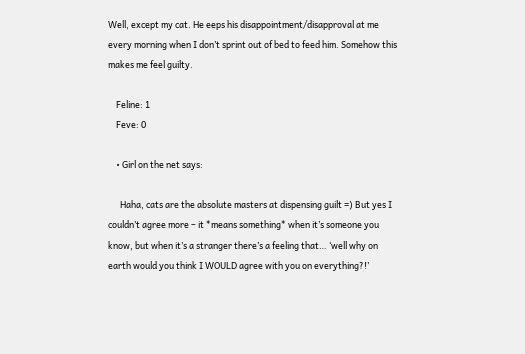Well, except my cat. He eeps his disappointment/disapproval at me every morning when I don’t sprint out of bed to feed him. Somehow this makes me feel guilty.

    Feline: 1
    Feve: 0

    • Girl on the net says:

      Haha, cats are the absolute masters at dispensing guilt =) But yes I couldn’t agree more – it *means something* when it’s someone you know, but when it’s a stranger there’s a feeling that… ‘well why on earth would you think I WOULD agree with you on everything?!’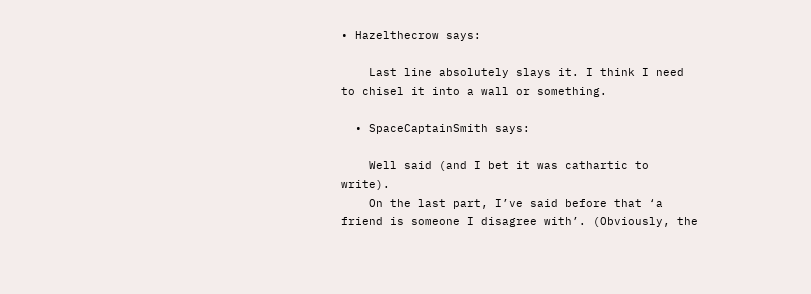• Hazelthecrow says:

    Last line absolutely slays it. I think I need to chisel it into a wall or something.

  • SpaceCaptainSmith says:

    Well said (and I bet it was cathartic to write).
    On the last part, I’ve said before that ‘a friend is someone I disagree with’. (Obviously, the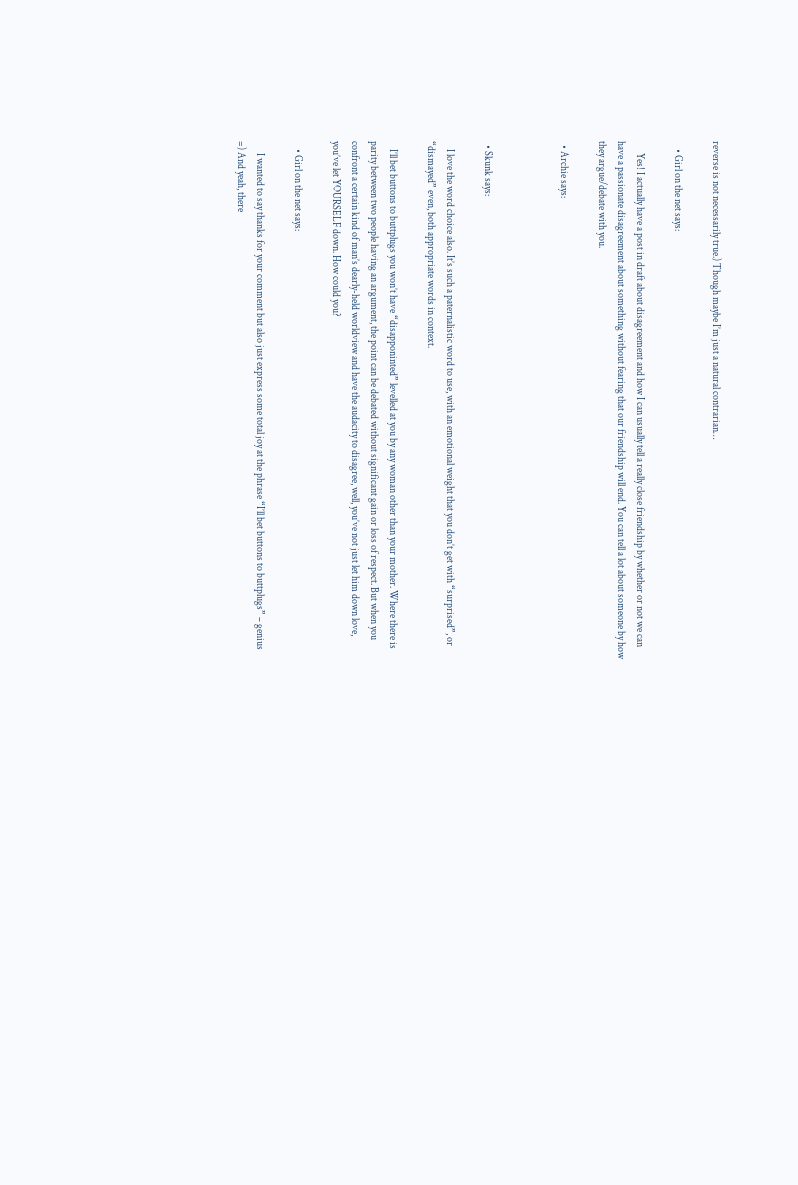reverse is not necessarily true.) Though maybe I’m just a natural contrarian…

    • Girl on the net says:

      Yes! I actually have a post in draft about disagreement and how I can usually tell a really close friendship by whether or not we can have a passionate disagreement about something without fearing that our friendship will end. You can tell a lot about someone by how they argue/debate with you.

  • Archie says:



  • Skunk says:

    I love the word choice also. It’s such a paternalistic word to use, with an emotional weight that you don’t get with “surprised”, or “dismayed” even, both appropriate words in context.

    I’ll bet buttons to buttplugs you won’t have “disapponinted” levelled at you by any woman other than your mother. Where there is parity between two people having an argument, the point can be debated without significant gain or loss of respect. But when you confront a certain kind of man’s dearly-held worldview and have the audacity to disagree, well, you’ve not just let him down love, you’ve let YOURSELF down. How could you?

    • Girl on the net says:

      I wanted to say thanks for your comment but also just express some total joy at the phrase “I’ll bet buttons to buttplugs” – genius =) And yeah, there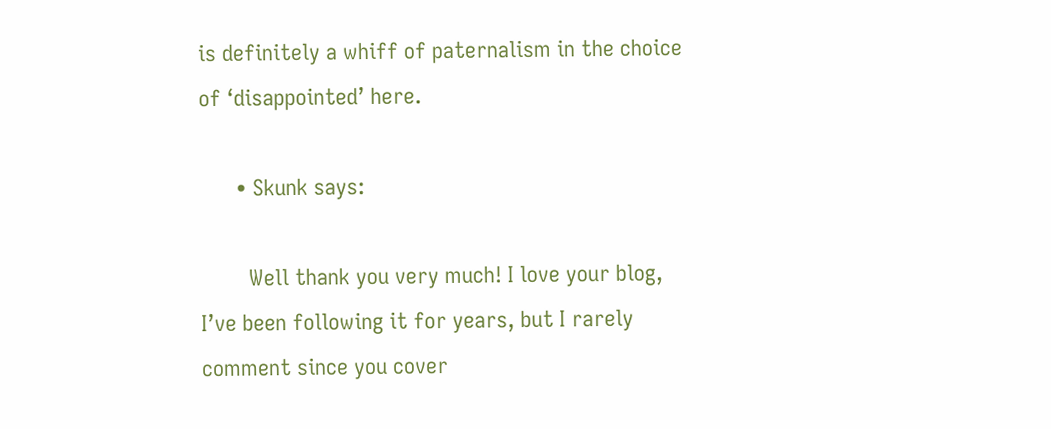is definitely a whiff of paternalism in the choice of ‘disappointed’ here.

      • Skunk says:

        Well thank you very much! I love your blog, I’ve been following it for years, but I rarely comment since you cover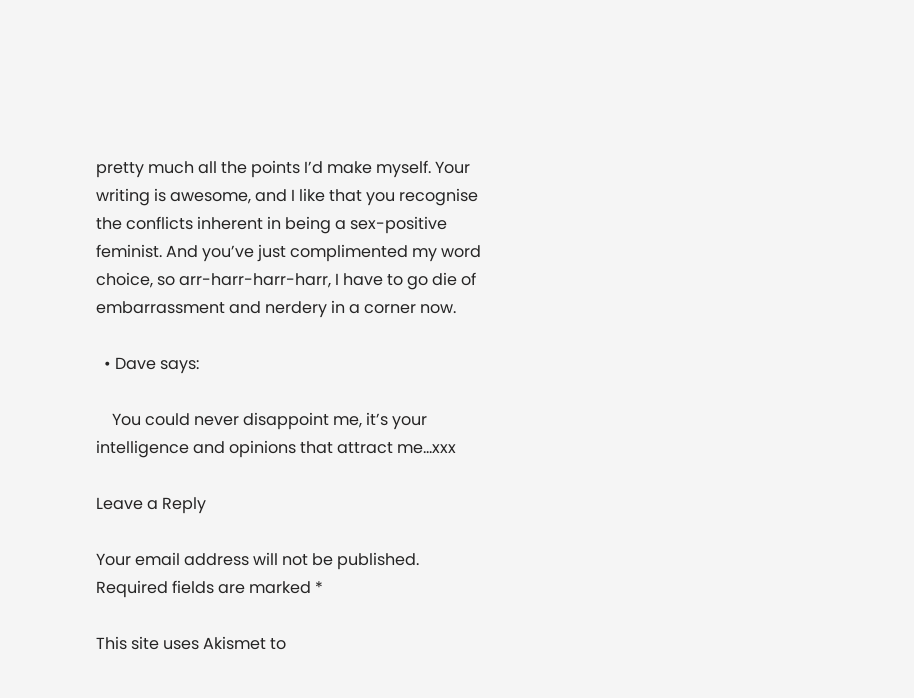pretty much all the points I’d make myself. Your writing is awesome, and I like that you recognise the conflicts inherent in being a sex-positive feminist. And you’ve just complimented my word choice, so arr-harr-harr-harr, I have to go die of embarrassment and nerdery in a corner now.

  • Dave says:

    You could never disappoint me, it’s your intelligence and opinions that attract me…xxx

Leave a Reply

Your email address will not be published. Required fields are marked *

This site uses Akismet to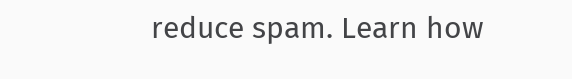reduce spam. Learn how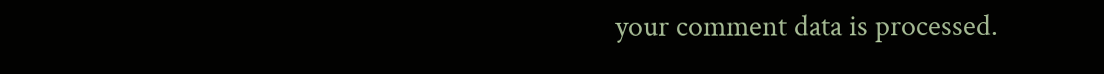your comment data is processed.